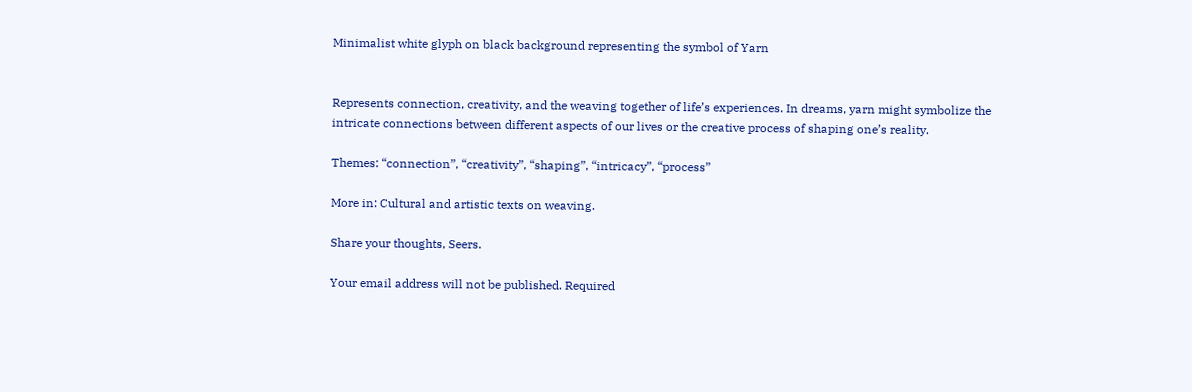Minimalist white glyph on black background representing the symbol of Yarn


Represents connection, creativity, and the weaving together of life’s experiences. In dreams, yarn might symbolize the intricate connections between different aspects of our lives or the creative process of shaping one’s reality.

Themes: “connection”, “creativity”, “shaping”, “intricacy”, “process”

More in: Cultural and artistic texts on weaving.

Share your thoughts, Seers.

Your email address will not be published. Required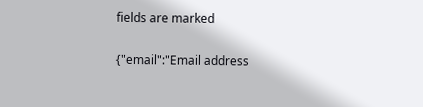fields are marked

{"email":"Email address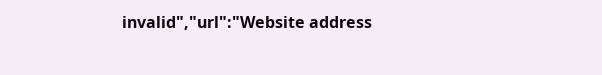invalid","url":"Website address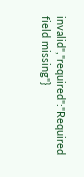invalid","required":"Required field missing"}